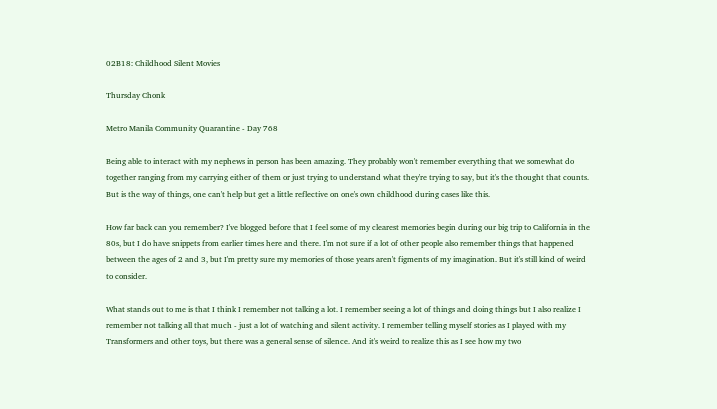02B18: Childhood Silent Movies

Thursday Chonk

Metro Manila Community Quarantine - Day 768

Being able to interact with my nephews in person has been amazing. They probably won't remember everything that we somewhat do together ranging from my carrying either of them or just trying to understand what they're trying to say, but it's the thought that counts. But is the way of things, one can't help but get a little reflective on one's own childhood during cases like this.

How far back can you remember? I've blogged before that I feel some of my clearest memories begin during our big trip to California in the 80s, but I do have snippets from earlier times here and there. I'm not sure if a lot of other people also remember things that happened between the ages of 2 and 3, but I'm pretty sure my memories of those years aren't figments of my imagination. But it's still kind of weird to consider.

What stands out to me is that I think I remember not talking a lot. I remember seeing a lot of things and doing things but I also realize I remember not talking all that much - just a lot of watching and silent activity. I remember telling myself stories as I played with my Transformers and other toys, but there was a general sense of silence. And it's weird to realize this as I see how my two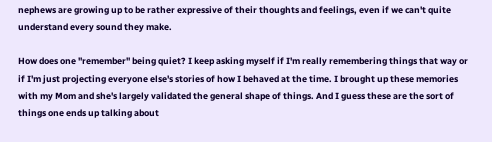nephews are growing up to be rather expressive of their thoughts and feelings, even if we can't quite understand every sound they make.

How does one "remember" being quiet? I keep asking myself if I'm really remembering things that way or if I'm just projecting everyone else's stories of how I behaved at the time. I brought up these memories with my Mom and she's largely validated the general shape of things. And I guess these are the sort of things one ends up talking about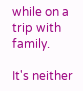while on a trip with family.

It's neither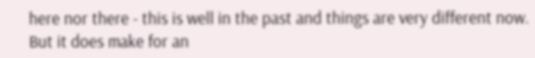here nor there - this is well in the past and things are very different now. But it does make for an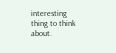interesting thing to think about.